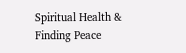Spiritual Health & Finding Peace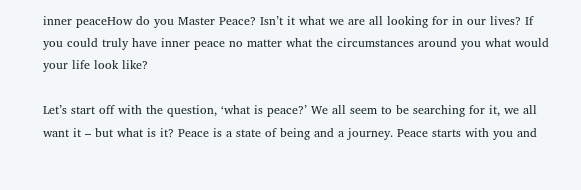inner peaceHow do you Master Peace? Isn’t it what we are all looking for in our lives? If you could truly have inner peace no matter what the circumstances around you what would your life look like?

Let’s start off with the question, ‘what is peace?’ We all seem to be searching for it, we all want it – but what is it? Peace is a state of being and a journey. Peace starts with you and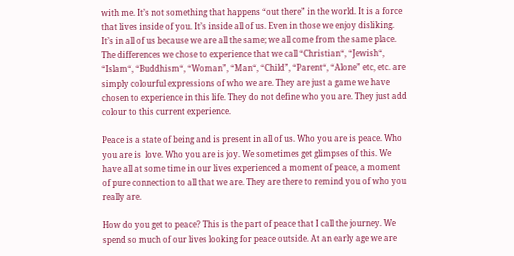with me. It’s not something that happens “out there” in the world. It is a force that lives inside of you. It’s inside all of us. Even in those we enjoy disliking. It’s in all of us because we are all the same; we all come from the same place. The differences we chose to experience that we call “Christian“, “Jewish“, “Islam“, “Buddhism“, “Woman”, “Man“, “Child”, “Parent“, “Alone” etc, etc. are simply colourful expressions of who we are. They are just a game we have chosen to experience in this life. They do not define who you are. They just add colour to this current experience.

Peace is a state of being and is present in all of us. Who you are is peace. Who you are is  love. Who you are is joy. We sometimes get glimpses of this. We have all at some time in our lives experienced a moment of peace, a moment of pure connection to all that we are. They are there to remind you of who you really are.

How do you get to peace? This is the part of peace that I call the journey. We spend so much of our lives looking for peace outside. At an early age we are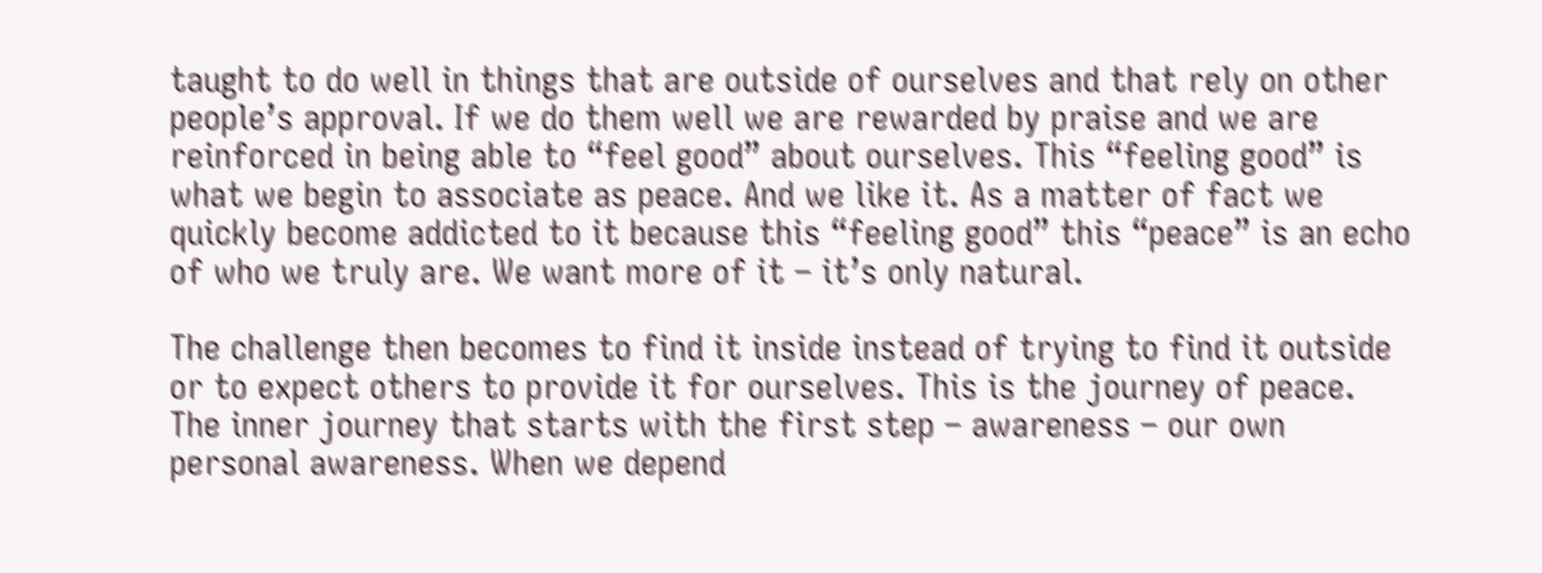taught to do well in things that are outside of ourselves and that rely on other people’s approval. If we do them well we are rewarded by praise and we are reinforced in being able to “feel good” about ourselves. This “feeling good” is what we begin to associate as peace. And we like it. As a matter of fact we quickly become addicted to it because this “feeling good” this “peace” is an echo of who we truly are. We want more of it – it’s only natural.

The challenge then becomes to find it inside instead of trying to find it outside or to expect others to provide it for ourselves. This is the journey of peace. The inner journey that starts with the first step – awareness – our own personal awareness. When we depend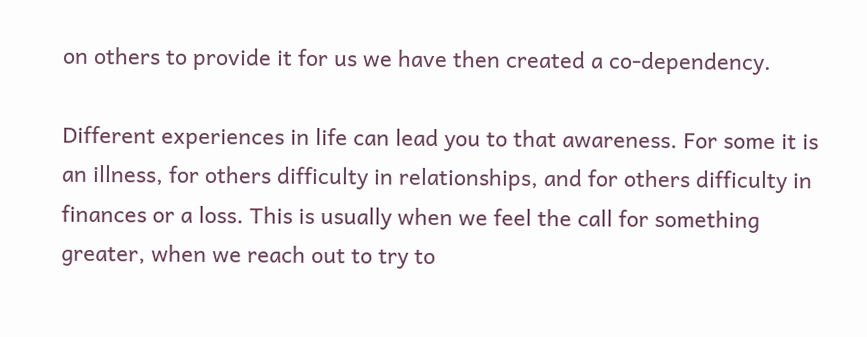on others to provide it for us we have then created a co-dependency.

Different experiences in life can lead you to that awareness. For some it is an illness, for others difficulty in relationships, and for others difficulty in finances or a loss. This is usually when we feel the call for something greater, when we reach out to try to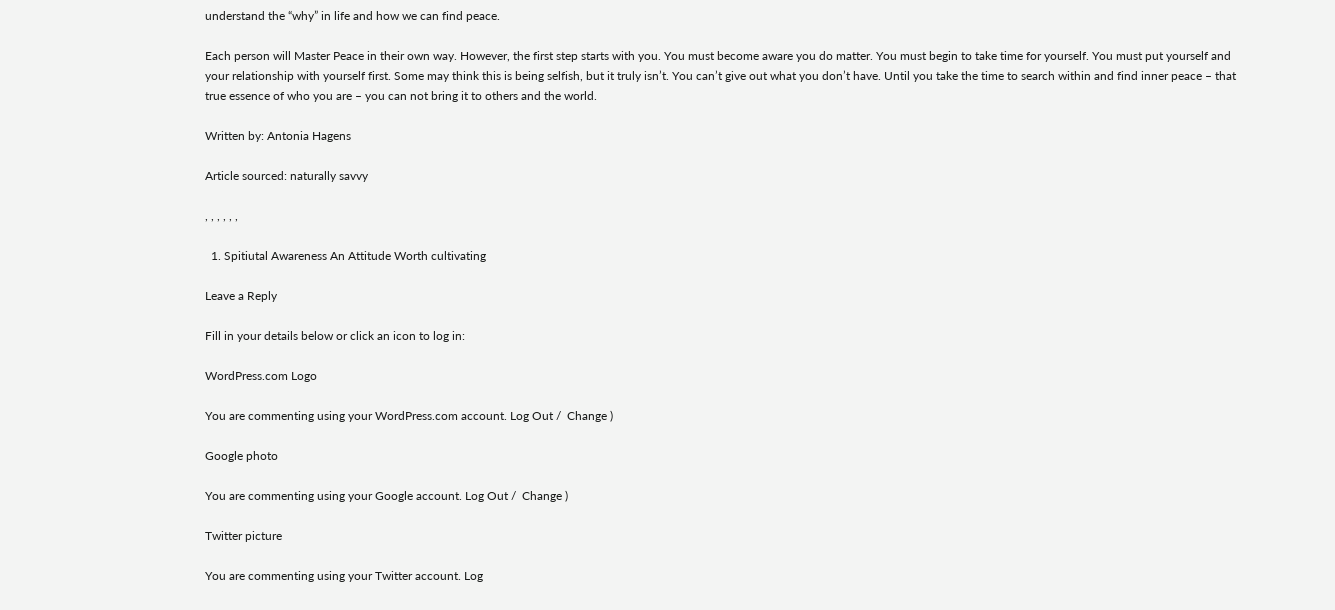understand the “why” in life and how we can find peace.

Each person will Master Peace in their own way. However, the first step starts with you. You must become aware you do matter. You must begin to take time for yourself. You must put yourself and your relationship with yourself first. Some may think this is being selfish, but it truly isn’t. You can’t give out what you don’t have. Until you take the time to search within and find inner peace – that true essence of who you are – you can not bring it to others and the world.

Written by: Antonia Hagens

Article sourced: naturally savvy

, , , , , ,

  1. Spitiutal Awareness An Attitude Worth cultivating

Leave a Reply

Fill in your details below or click an icon to log in:

WordPress.com Logo

You are commenting using your WordPress.com account. Log Out /  Change )

Google photo

You are commenting using your Google account. Log Out /  Change )

Twitter picture

You are commenting using your Twitter account. Log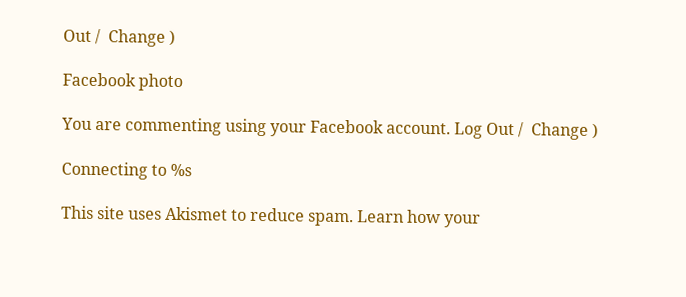Out /  Change )

Facebook photo

You are commenting using your Facebook account. Log Out /  Change )

Connecting to %s

This site uses Akismet to reduce spam. Learn how your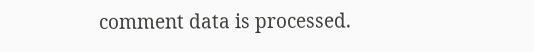comment data is processed.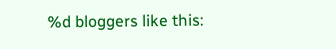%d bloggers like this: